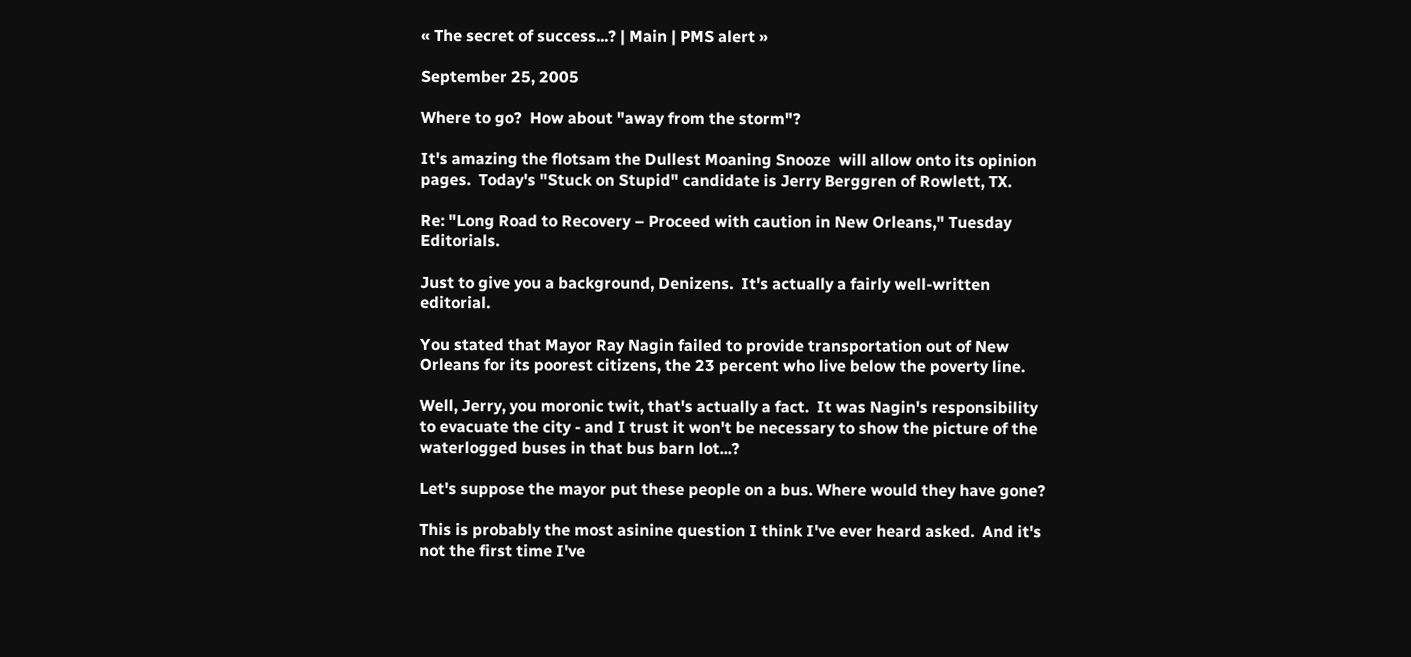« The secret of success...? | Main | PMS alert »

September 25, 2005

Where to go?  How about "away from the storm"?

It's amazing the flotsam the Dullest Moaning Snooze  will allow onto its opinion pages.  Today's "Stuck on Stupid" candidate is Jerry Berggren of Rowlett, TX.

Re: "Long Road to Recovery – Proceed with caution in New Orleans," Tuesday Editorials.

Just to give you a background, Denizens.  It's actually a fairly well-written editorial.

You stated that Mayor Ray Nagin failed to provide transportation out of New Orleans for its poorest citizens, the 23 percent who live below the poverty line.

Well, Jerry, you moronic twit, that's actually a fact.  It was Nagin's responsibility to evacuate the city - and I trust it won't be necessary to show the picture of the waterlogged buses in that bus barn lot...?

Let's suppose the mayor put these people on a bus. Where would they have gone?

This is probably the most asinine question I think I've ever heard asked.  And it's not the first time I've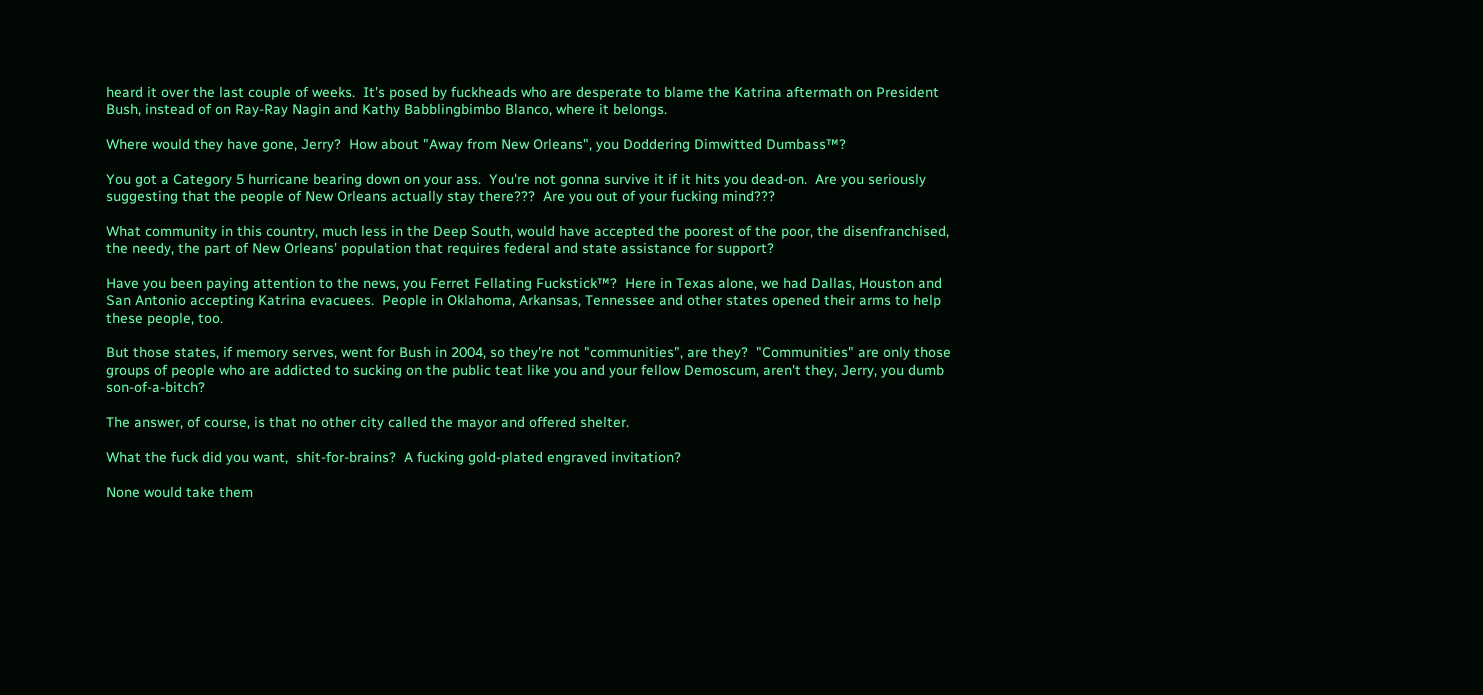heard it over the last couple of weeks.  It's posed by fuckheads who are desperate to blame the Katrina aftermath on President Bush, instead of on Ray-Ray Nagin and Kathy Babblingbimbo Blanco, where it belongs.

Where would they have gone, Jerry?  How about "Away from New Orleans", you Doddering Dimwitted Dumbass™?

You got a Category 5 hurricane bearing down on your ass.  You're not gonna survive it if it hits you dead-on.  Are you seriously suggesting that the people of New Orleans actually stay there???  Are you out of your fucking mind???

What community in this country, much less in the Deep South, would have accepted the poorest of the poor, the disenfranchised, the needy, the part of New Orleans' population that requires federal and state assistance for support?

Have you been paying attention to the news, you Ferret Fellating Fuckstick™?  Here in Texas alone, we had Dallas, Houston and San Antonio accepting Katrina evacuees.  People in Oklahoma, Arkansas, Tennessee and other states opened their arms to help these people, too.

But those states, if memory serves, went for Bush in 2004, so they're not "communities", are they?  "Communities" are only those groups of people who are addicted to sucking on the public teat like you and your fellow Demoscum, aren't they, Jerry, you dumb son-of-a-bitch?

The answer, of course, is that no other city called the mayor and offered shelter.

What the fuck did you want,  shit-for-brains?  A fucking gold-plated engraved invitation?

None would take them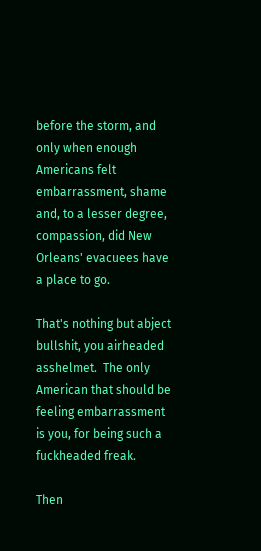before the storm, and only when enough Americans felt embarrassment, shame and, to a lesser degree, compassion, did New Orleans' evacuees have a place to go.

That's nothing but abject bullshit, you airheaded asshelmet.  The only American that should be feeling embarrassment is you, for being such a fuckheaded freak.

Then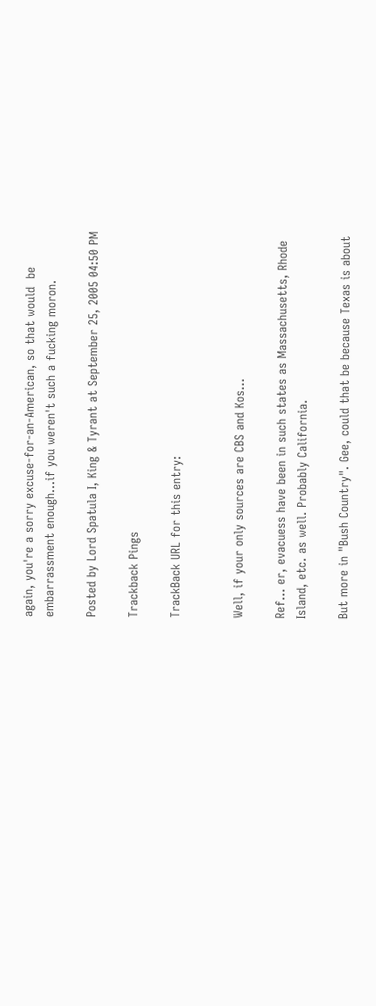again, you're a sorry excuse-for-an-American, so that would  be embarrassment enough...if you weren't such a fucking moron.

Posted by Lord Spatula I, King & Tyrant at September 25, 2005 04:50 PM

Trackback Pings

TrackBack URL for this entry:


Well, if your only sources are CBS and Kos...

Ref... er, evacuess have been in such states as Massachusetts, Rhode Island, etc. as well. Probably California.

But more in "Bush Country". Gee, could that be because Texas is about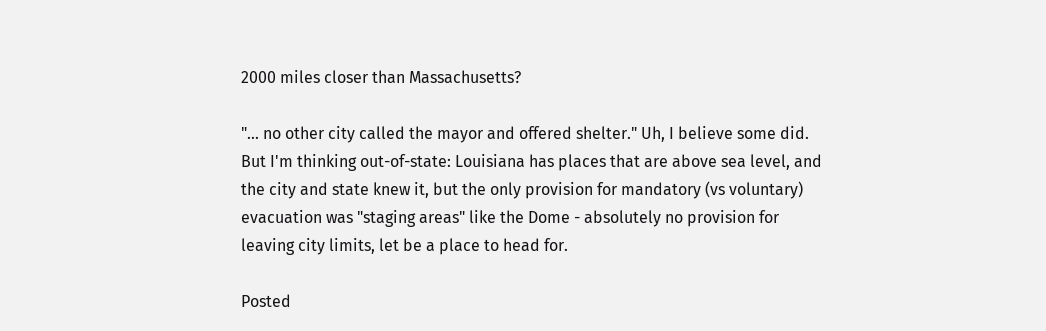2000 miles closer than Massachusetts?

"... no other city called the mayor and offered shelter." Uh, I believe some did. But I'm thinking out-of-state: Louisiana has places that are above sea level, and the city and state knew it, but the only provision for mandatory (vs voluntary) evacuation was "staging areas" like the Dome - absolutely no provision for leaving city limits, let be a place to head for.

Posted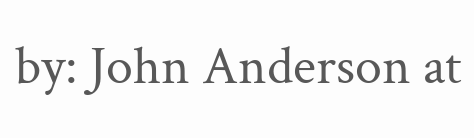by: John Anderson at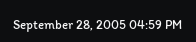September 28, 2005 04:59 PM